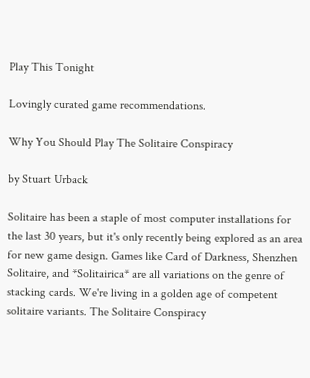Play This Tonight

Lovingly curated game recommendations.

Why You Should Play The Solitaire Conspiracy

by Stuart Urback

Solitaire has been a staple of most computer installations for the last 30 years, but it's only recently being explored as an area for new game design. Games like Card of Darkness, Shenzhen Solitaire, and *Solitairica* are all variations on the genre of stacking cards. We're living in a golden age of competent solitaire variants. The Solitaire Conspiracy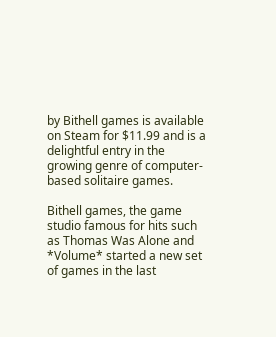by Bithell games is available on Steam for $11.99 and is a delightful entry in the growing genre of computer-based solitaire games.

Bithell games, the game studio famous for hits such as Thomas Was Alone and *Volume* started a new set of games in the last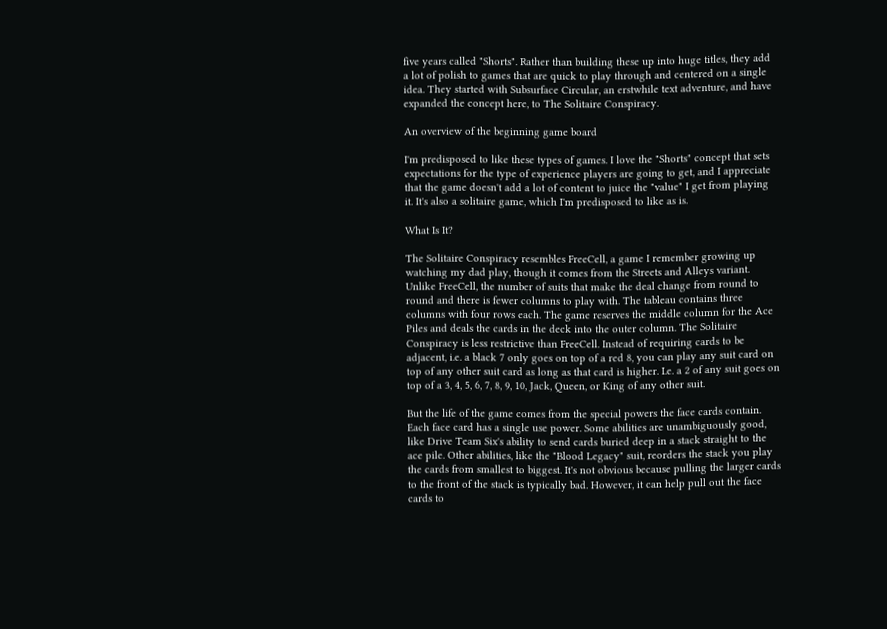five years called "Shorts". Rather than building these up into huge titles, they add a lot of polish to games that are quick to play through and centered on a single idea. They started with Subsurface Circular, an erstwhile text adventure, and have expanded the concept here, to The Solitaire Conspiracy.

An overview of the beginning game board

I'm predisposed to like these types of games. I love the "Shorts" concept that sets expectations for the type of experience players are going to get, and I appreciate that the game doesn't add a lot of content to juice the "value" I get from playing it. It's also a solitaire game, which I'm predisposed to like as is.

What Is It?

The Solitaire Conspiracy resembles FreeCell, a game I remember growing up watching my dad play, though it comes from the Streets and Alleys variant. Unlike FreeCell, the number of suits that make the deal change from round to round and there is fewer columns to play with. The tableau contains three columns with four rows each. The game reserves the middle column for the Ace Piles and deals the cards in the deck into the outer column. The Solitaire Conspiracy is less restrictive than FreeCell. Instead of requiring cards to be adjacent, i.e. a black 7 only goes on top of a red 8, you can play any suit card on top of any other suit card as long as that card is higher. I.e. a 2 of any suit goes on top of a 3, 4, 5, 6, 7, 8, 9, 10, Jack, Queen, or King of any other suit.

But the life of the game comes from the special powers the face cards contain. Each face card has a single use power. Some abilities are unambiguously good, like Drive Team Six's ability to send cards buried deep in a stack straight to the ace pile. Other abilities, like the "Blood Legacy" suit, reorders the stack you play the cards from smallest to biggest. It's not obvious because pulling the larger cards to the front of the stack is typically bad. However, it can help pull out the face cards to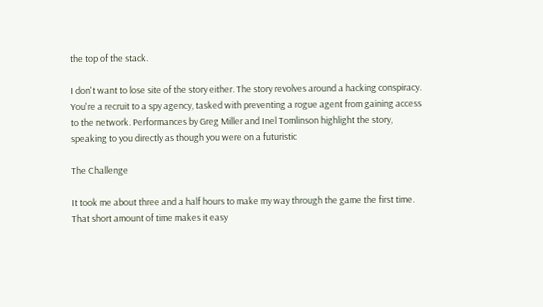the top of the stack.

I don't want to lose site of the story either. The story revolves around a hacking conspiracy. You're a recruit to a spy agency, tasked with preventing a rogue agent from gaining access to the network. Performances by Greg Miller and Inel Tomlinson highlight the story, speaking to you directly as though you were on a futuristic

The Challenge

It took me about three and a half hours to make my way through the game the first time. That short amount of time makes it easy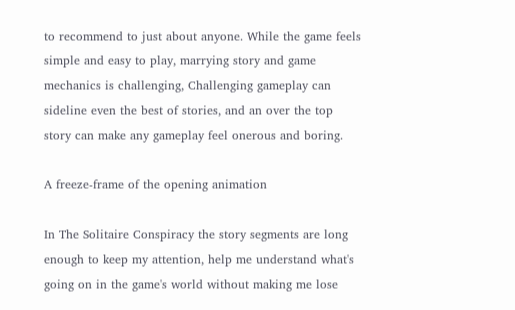to recommend to just about anyone. While the game feels simple and easy to play, marrying story and game mechanics is challenging, Challenging gameplay can sideline even the best of stories, and an over the top story can make any gameplay feel onerous and boring.

A freeze-frame of the opening animation

In The Solitaire Conspiracy the story segments are long enough to keep my attention, help me understand what's going on in the game's world without making me lose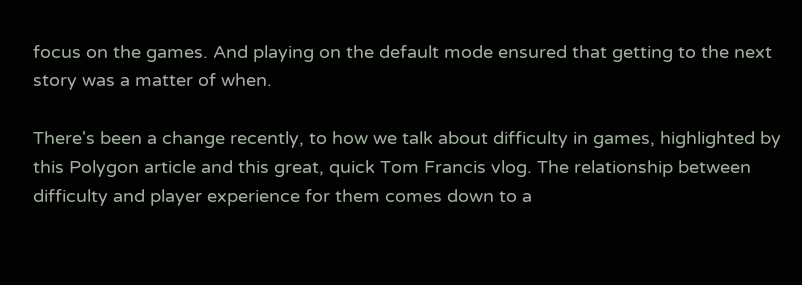focus on the games. And playing on the default mode ensured that getting to the next story was a matter of when.

There's been a change recently, to how we talk about difficulty in games, highlighted by this Polygon article and this great, quick Tom Francis vlog. The relationship between difficulty and player experience for them comes down to a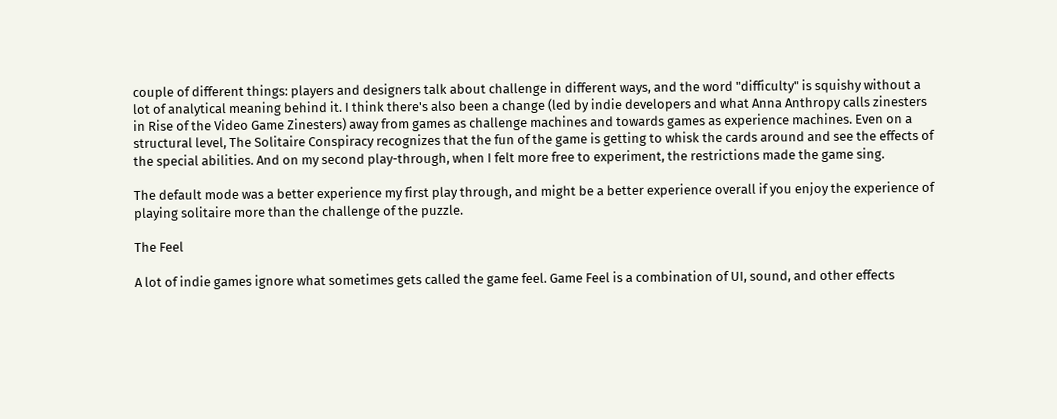couple of different things: players and designers talk about challenge in different ways, and the word "difficulty" is squishy without a lot of analytical meaning behind it. I think there's also been a change (led by indie developers and what Anna Anthropy calls zinesters in Rise of the Video Game Zinesters) away from games as challenge machines and towards games as experience machines. Even on a structural level, The Solitaire Conspiracy recognizes that the fun of the game is getting to whisk the cards around and see the effects of the special abilities. And on my second play-through, when I felt more free to experiment, the restrictions made the game sing.

The default mode was a better experience my first play through, and might be a better experience overall if you enjoy the experience of playing solitaire more than the challenge of the puzzle.

The Feel

A lot of indie games ignore what sometimes gets called the game feel. Game Feel is a combination of UI, sound, and other effects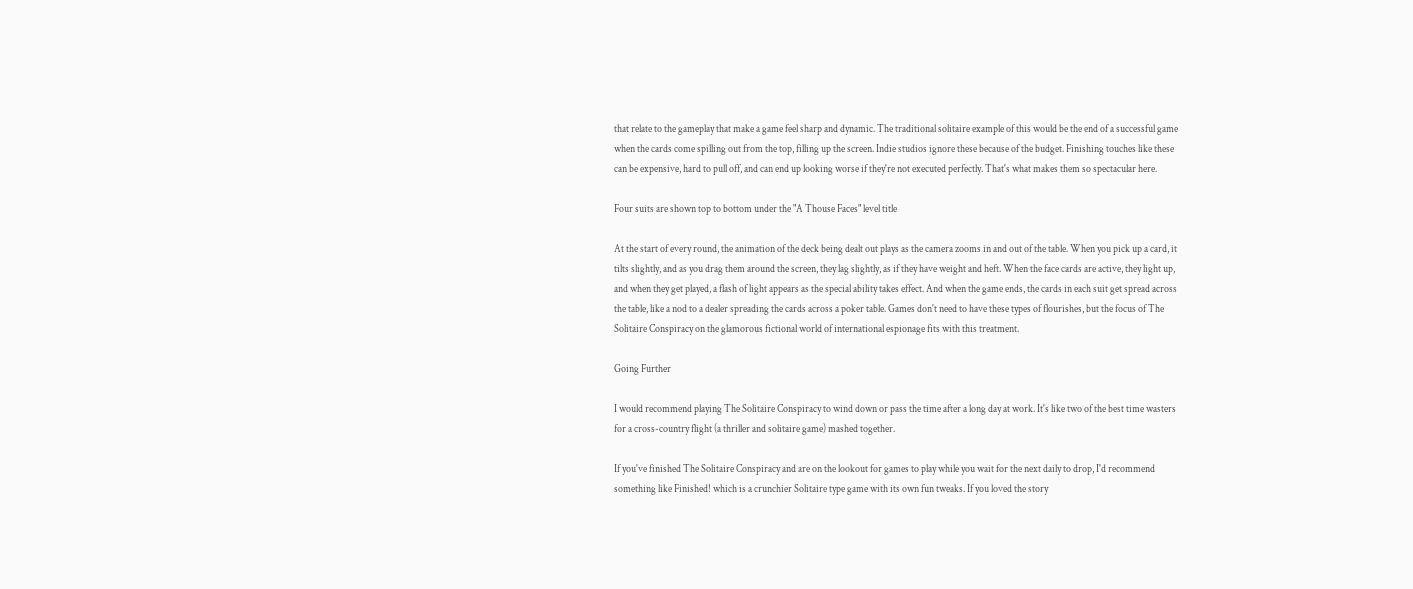that relate to the gameplay that make a game feel sharp and dynamic. The traditional solitaire example of this would be the end of a successful game when the cards come spilling out from the top, filling up the screen. Indie studios ignore these because of the budget. Finishing touches like these can be expensive, hard to pull off, and can end up looking worse if they're not executed perfectly. That's what makes them so spectacular here.

Four suits are shown top to bottom under the "A Thouse Faces" level title

At the start of every round, the animation of the deck being dealt out plays as the camera zooms in and out of the table. When you pick up a card, it tilts slightly, and as you drag them around the screen, they lag slightly, as if they have weight and heft. When the face cards are active, they light up, and when they get played, a flash of light appears as the special ability takes effect. And when the game ends, the cards in each suit get spread across the table, like a nod to a dealer spreading the cards across a poker table. Games don't need to have these types of flourishes, but the focus of The Solitaire Conspiracy on the glamorous fictional world of international espionage fits with this treatment.

Going Further

I would recommend playing The Solitaire Conspiracy to wind down or pass the time after a long day at work. It's like two of the best time wasters for a cross-country flight (a thriller and solitaire game) mashed together.

If you've finished The Solitaire Conspiracy and are on the lookout for games to play while you wait for the next daily to drop, I'd recommend something like Finished! which is a crunchier Solitaire type game with its own fun tweaks. If you loved the story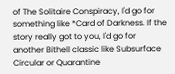of The Solitaire Conspiracy, I'd go for something like *Card of Darkness. If the story really got to you, I'd go for another Bithell classic like Subsurface Circular or Quarantine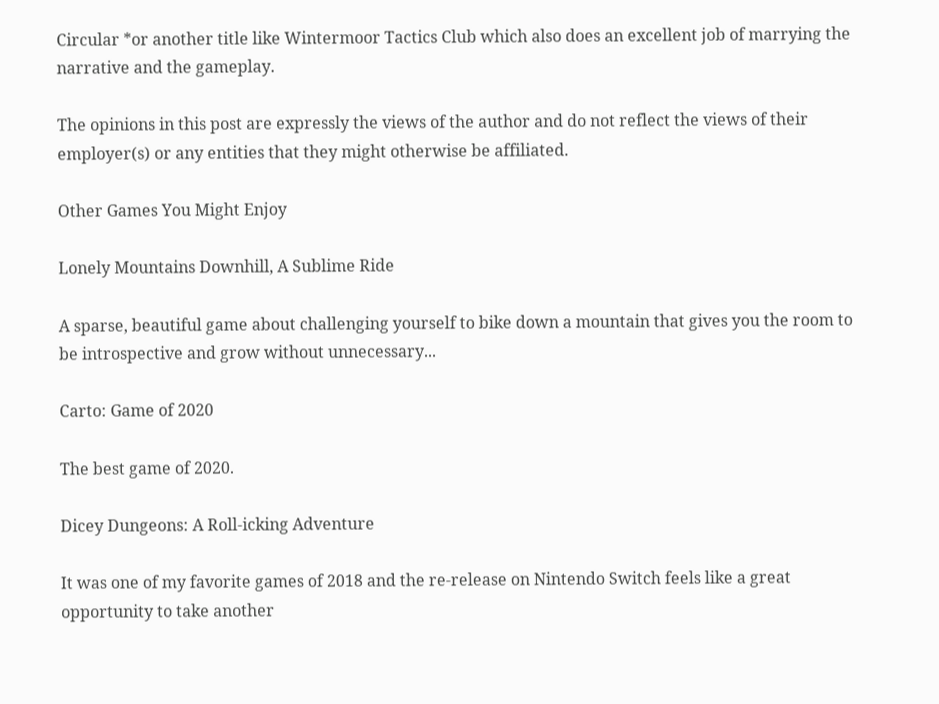Circular *or another title like Wintermoor Tactics Club which also does an excellent job of marrying the narrative and the gameplay.

The opinions in this post are expressly the views of the author and do not reflect the views of their employer(s) or any entities that they might otherwise be affiliated.

Other Games You Might Enjoy

Lonely Mountains Downhill, A Sublime Ride

A sparse, beautiful game about challenging yourself to bike down a mountain that gives you the room to be introspective and grow without unnecessary...

Carto: Game of 2020

The best game of 2020.

Dicey Dungeons: A Roll-icking Adventure

It was one of my favorite games of 2018 and the re-release on Nintendo Switch feels like a great opportunity to take another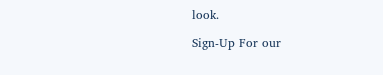look.

Sign-Up For our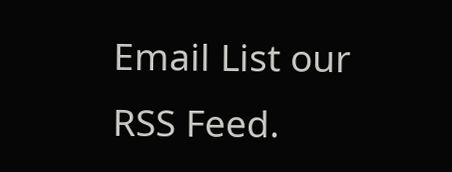Email List our RSS Feed.